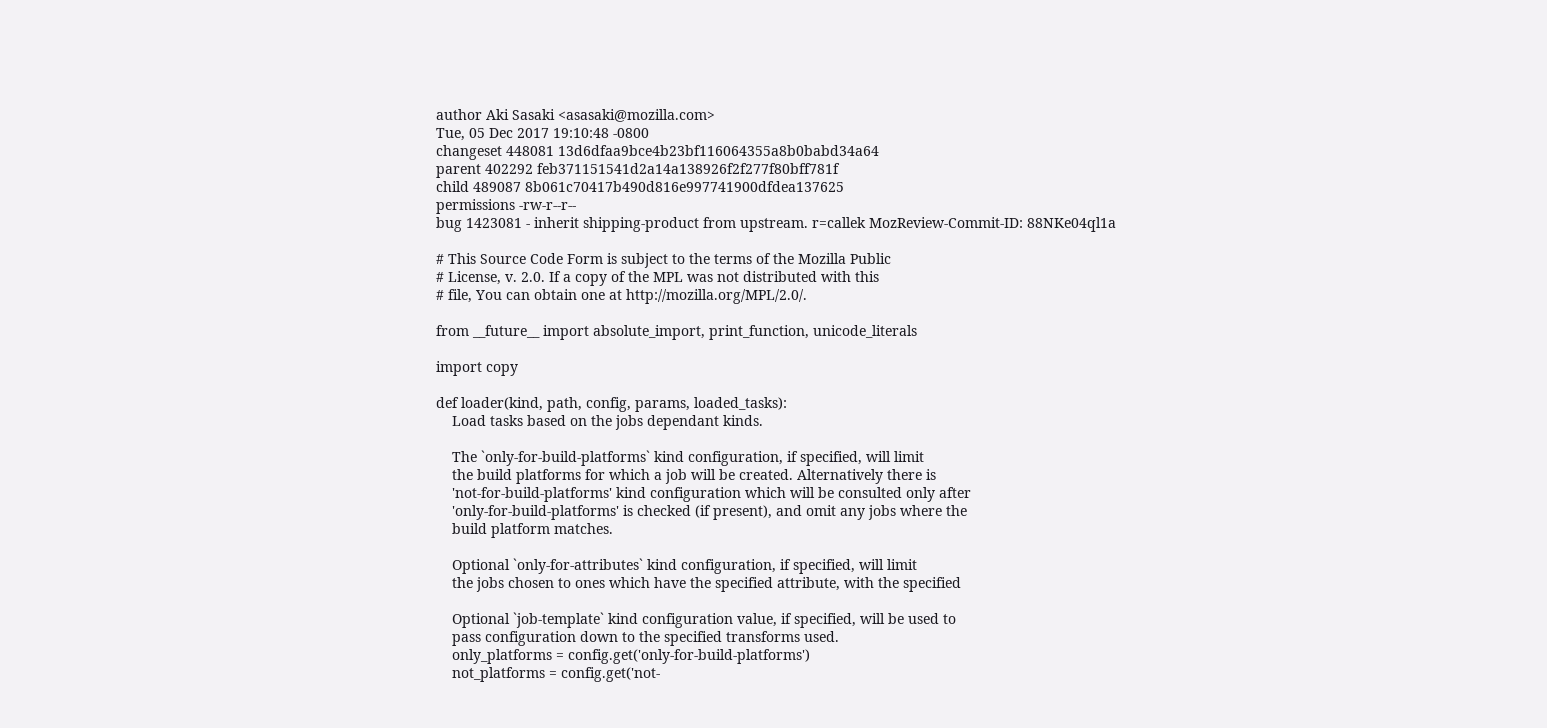author Aki Sasaki <asasaki@mozilla.com>
Tue, 05 Dec 2017 19:10:48 -0800
changeset 448081 13d6dfaa9bce4b23bf116064355a8b0babd34a64
parent 402292 feb371151541d2a14a138926f2f277f80bff781f
child 489087 8b061c70417b490d816e997741900dfdea137625
permissions -rw-r--r--
bug 1423081 - inherit shipping-product from upstream. r=callek MozReview-Commit-ID: 88NKe04ql1a

# This Source Code Form is subject to the terms of the Mozilla Public
# License, v. 2.0. If a copy of the MPL was not distributed with this
# file, You can obtain one at http://mozilla.org/MPL/2.0/.

from __future__ import absolute_import, print_function, unicode_literals

import copy

def loader(kind, path, config, params, loaded_tasks):
    Load tasks based on the jobs dependant kinds.

    The `only-for-build-platforms` kind configuration, if specified, will limit
    the build platforms for which a job will be created. Alternatively there is
    'not-for-build-platforms' kind configuration which will be consulted only after
    'only-for-build-platforms' is checked (if present), and omit any jobs where the
    build platform matches.

    Optional `only-for-attributes` kind configuration, if specified, will limit
    the jobs chosen to ones which have the specified attribute, with the specified

    Optional `job-template` kind configuration value, if specified, will be used to
    pass configuration down to the specified transforms used.
    only_platforms = config.get('only-for-build-platforms')
    not_platforms = config.get('not-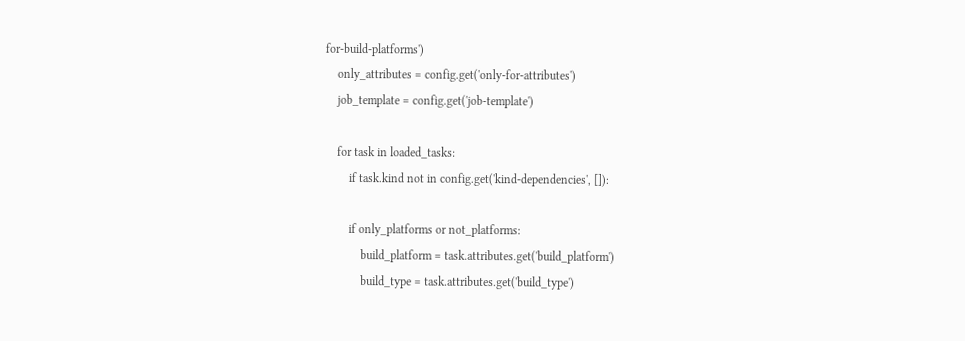for-build-platforms')
    only_attributes = config.get('only-for-attributes')
    job_template = config.get('job-template')

    for task in loaded_tasks:
        if task.kind not in config.get('kind-dependencies', []):

        if only_platforms or not_platforms:
            build_platform = task.attributes.get('build_platform')
            build_type = task.attributes.get('build_type')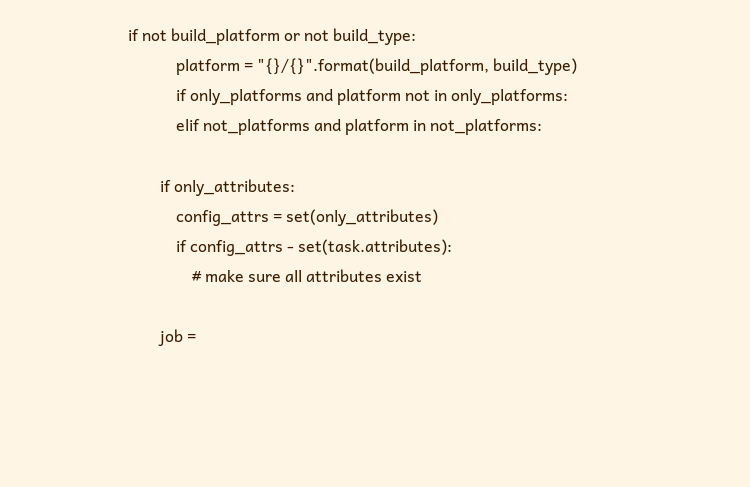if not build_platform or not build_type:
            platform = "{}/{}".format(build_platform, build_type)
            if only_platforms and platform not in only_platforms:
            elif not_platforms and platform in not_platforms:

        if only_attributes:
            config_attrs = set(only_attributes)
            if config_attrs - set(task.attributes):
                # make sure all attributes exist

        job =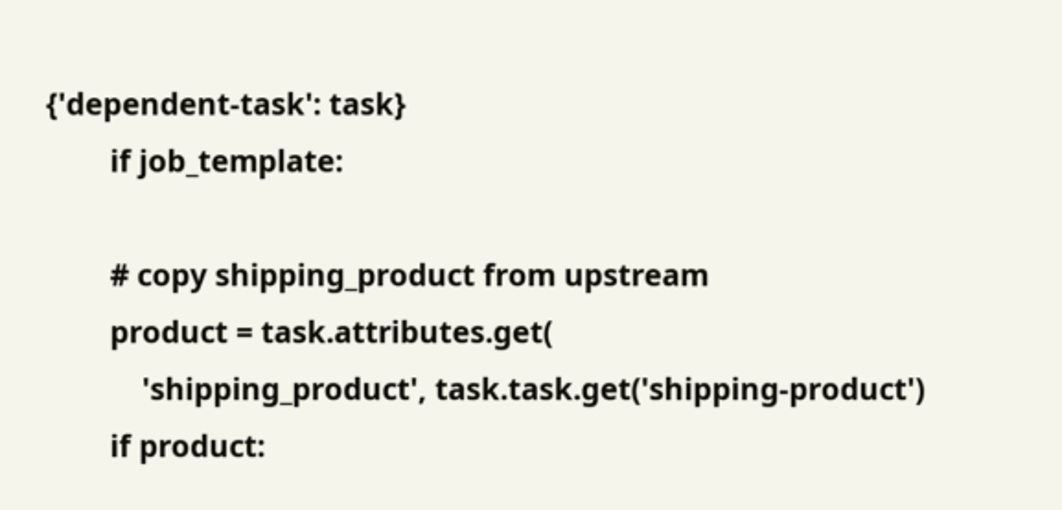{'dependent-task': task}
        if job_template:

        # copy shipping_product from upstream
        product = task.attributes.get(
            'shipping_product', task.task.get('shipping-product')
        if product: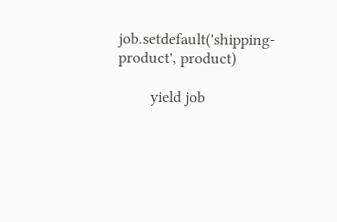job.setdefault('shipping-product', product)

        yield job